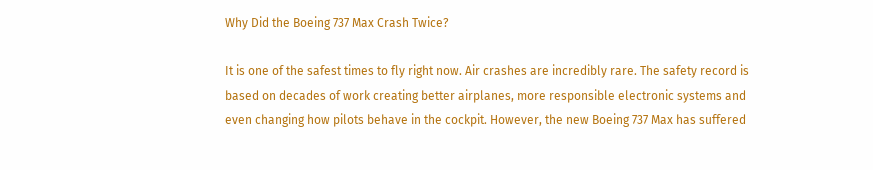Why Did the Boeing 737 Max Crash Twice?

It is one of the safest times to fly right now. Air crashes are incredibly rare. The safety record is based on decades of work creating better airplanes, more responsible electronic systems and even changing how pilots behave in the cockpit. However, the new Boeing 737 Max has suffered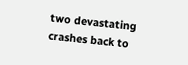two devastating crashes back to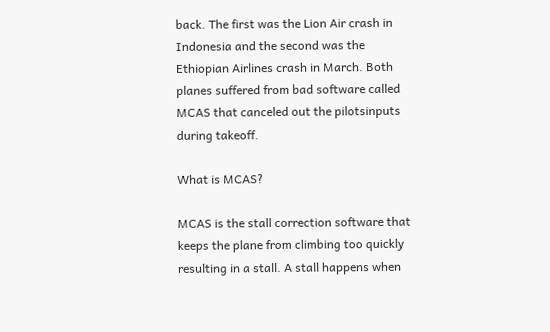back. The first was the Lion Air crash in Indonesia and the second was the Ethiopian Airlines crash in March. Both planes suffered from bad software called MCAS that canceled out the pilotsinputs during takeoff.

What is MCAS?

MCAS is the stall correction software that keeps the plane from climbing too quickly resulting in a stall. A stall happens when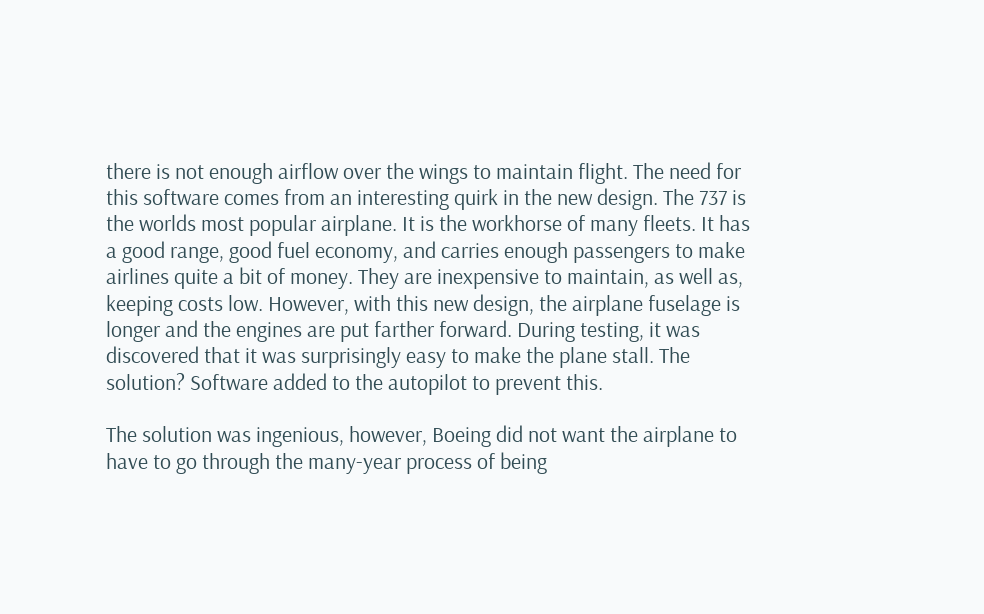there is not enough airflow over the wings to maintain flight. The need for this software comes from an interesting quirk in the new design. The 737 is the worlds most popular airplane. It is the workhorse of many fleets. It has a good range, good fuel economy, and carries enough passengers to make airlines quite a bit of money. They are inexpensive to maintain, as well as, keeping costs low. However, with this new design, the airplane fuselage is longer and the engines are put farther forward. During testing, it was discovered that it was surprisingly easy to make the plane stall. The solution? Software added to the autopilot to prevent this.

The solution was ingenious, however, Boeing did not want the airplane to have to go through the many-year process of being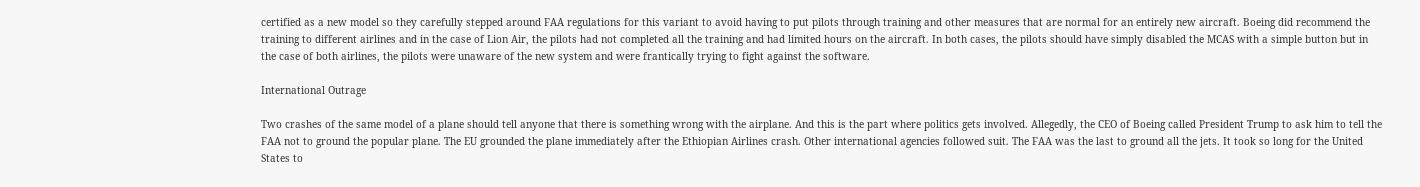certified as a new model so they carefully stepped around FAA regulations for this variant to avoid having to put pilots through training and other measures that are normal for an entirely new aircraft. Boeing did recommend the training to different airlines and in the case of Lion Air, the pilots had not completed all the training and had limited hours on the aircraft. In both cases, the pilots should have simply disabled the MCAS with a simple button but in the case of both airlines, the pilots were unaware of the new system and were frantically trying to fight against the software.

International Outrage

Two crashes of the same model of a plane should tell anyone that there is something wrong with the airplane. And this is the part where politics gets involved. Allegedly, the CEO of Boeing called President Trump to ask him to tell the FAA not to ground the popular plane. The EU grounded the plane immediately after the Ethiopian Airlines crash. Other international agencies followed suit. The FAA was the last to ground all the jets. It took so long for the United States to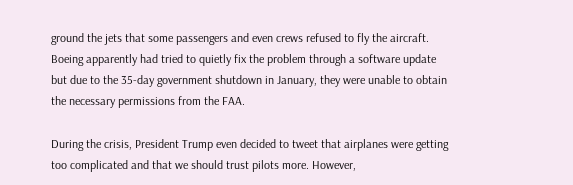ground the jets that some passengers and even crews refused to fly the aircraft. Boeing apparently had tried to quietly fix the problem through a software update but due to the 35-day government shutdown in January, they were unable to obtain the necessary permissions from the FAA.

During the crisis, President Trump even decided to tweet that airplanes were getting too complicated and that we should trust pilots more. However,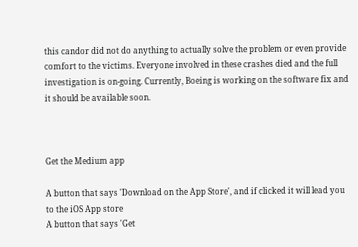this candor did not do anything to actually solve the problem or even provide comfort to the victims. Everyone involved in these crashes died and the full investigation is on-going. Currently, Boeing is working on the software fix and it should be available soon.



Get the Medium app

A button that says 'Download on the App Store', and if clicked it will lead you to the iOS App store
A button that says 'Get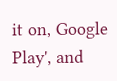it on, Google Play', and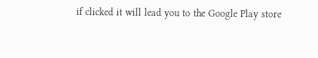if clicked it will lead you to the Google Play store